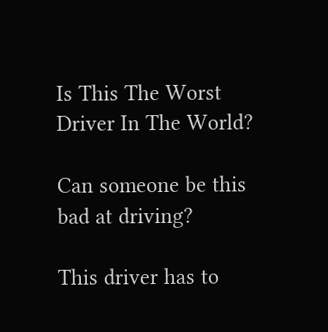Is This The Worst Driver In The World?

Can someone be this bad at driving?

This driver has to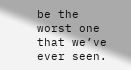be the worst one that we’ve ever seen.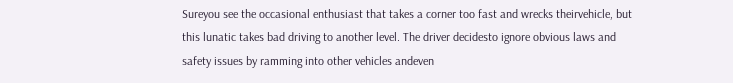Sureyou see the occasional enthusiast that takes a corner too fast and wrecks theirvehicle, but this lunatic takes bad driving to another level. The driver decidesto ignore obvious laws and safety issues by ramming into other vehicles andeven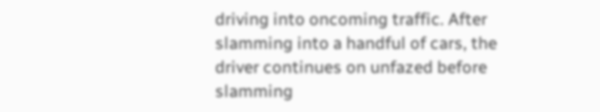driving into oncoming traffic. After slamming into a handful of cars, the driver continues on unfazed before slamming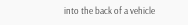into the back of a vehicle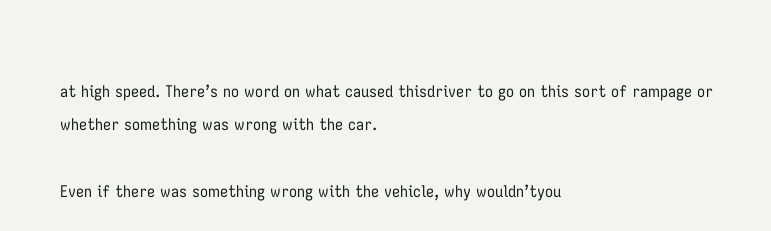at high speed. There’s no word on what caused thisdriver to go on this sort of rampage or whether something was wrong with the car.

Even if there was something wrong with the vehicle, why wouldn’tyou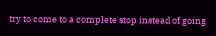try to come to a complete stop instead of going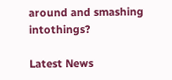around and smashing intothings?

Latest News